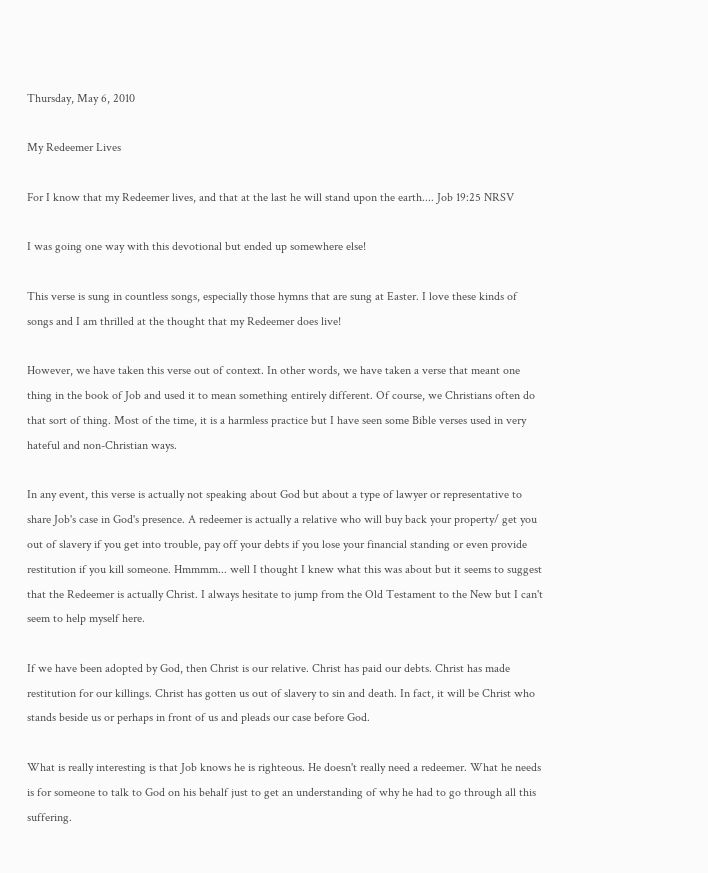Thursday, May 6, 2010

My Redeemer Lives

For I know that my Redeemer lives, and that at the last he will stand upon the earth.... Job 19:25 NRSV

I was going one way with this devotional but ended up somewhere else!

This verse is sung in countless songs, especially those hymns that are sung at Easter. I love these kinds of songs and I am thrilled at the thought that my Redeemer does live!

However, we have taken this verse out of context. In other words, we have taken a verse that meant one thing in the book of Job and used it to mean something entirely different. Of course, we Christians often do that sort of thing. Most of the time, it is a harmless practice but I have seen some Bible verses used in very hateful and non-Christian ways.

In any event, this verse is actually not speaking about God but about a type of lawyer or representative to share Job's case in God's presence. A redeemer is actually a relative who will buy back your property/ get you out of slavery if you get into trouble, pay off your debts if you lose your financial standing or even provide restitution if you kill someone. Hmmmm... well I thought I knew what this was about but it seems to suggest that the Redeemer is actually Christ. I always hesitate to jump from the Old Testament to the New but I can't seem to help myself here.

If we have been adopted by God, then Christ is our relative. Christ has paid our debts. Christ has made restitution for our killings. Christ has gotten us out of slavery to sin and death. In fact, it will be Christ who stands beside us or perhaps in front of us and pleads our case before God.

What is really interesting is that Job knows he is righteous. He doesn't really need a redeemer. What he needs is for someone to talk to God on his behalf just to get an understanding of why he had to go through all this suffering.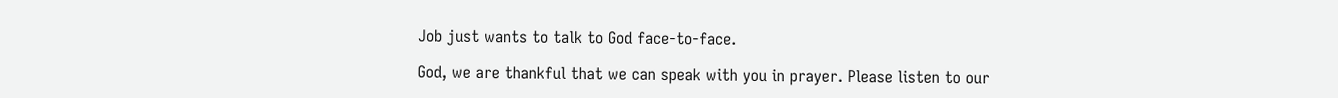Job just wants to talk to God face-to-face.

God, we are thankful that we can speak with you in prayer. Please listen to our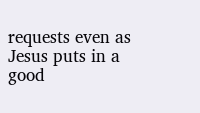requests even as Jesus puts in a good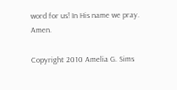word for us! In His name we pray. Amen.

Copyright 2010 Amelia G. Sims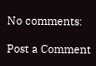No comments:

Post a Comment